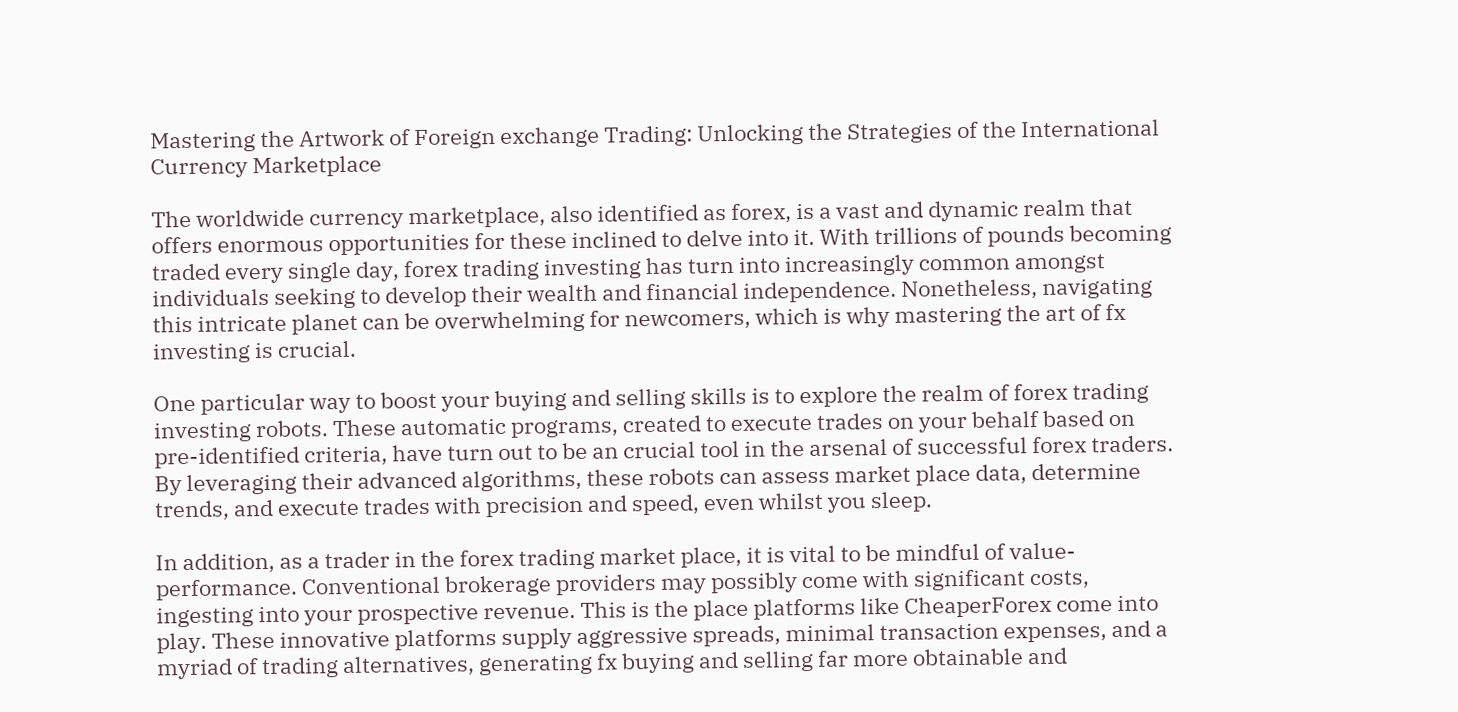Mastering the Artwork of Foreign exchange Trading: Unlocking the Strategies of the International Currency Marketplace

The worldwide currency marketplace, also identified as forex, is a vast and dynamic realm that offers enormous opportunities for these inclined to delve into it. With trillions of pounds becoming traded every single day, forex trading investing has turn into increasingly common amongst individuals seeking to develop their wealth and financial independence. Nonetheless, navigating this intricate planet can be overwhelming for newcomers, which is why mastering the art of fx investing is crucial.

One particular way to boost your buying and selling skills is to explore the realm of forex trading investing robots. These automatic programs, created to execute trades on your behalf based on pre-identified criteria, have turn out to be an crucial tool in the arsenal of successful forex traders. By leveraging their advanced algorithms, these robots can assess market place data, determine trends, and execute trades with precision and speed, even whilst you sleep.

In addition, as a trader in the forex trading market place, it is vital to be mindful of value-performance. Conventional brokerage providers may possibly come with significant costs, ingesting into your prospective revenue. This is the place platforms like CheaperForex come into play. These innovative platforms supply aggressive spreads, minimal transaction expenses, and a myriad of trading alternatives, generating fx buying and selling far more obtainable and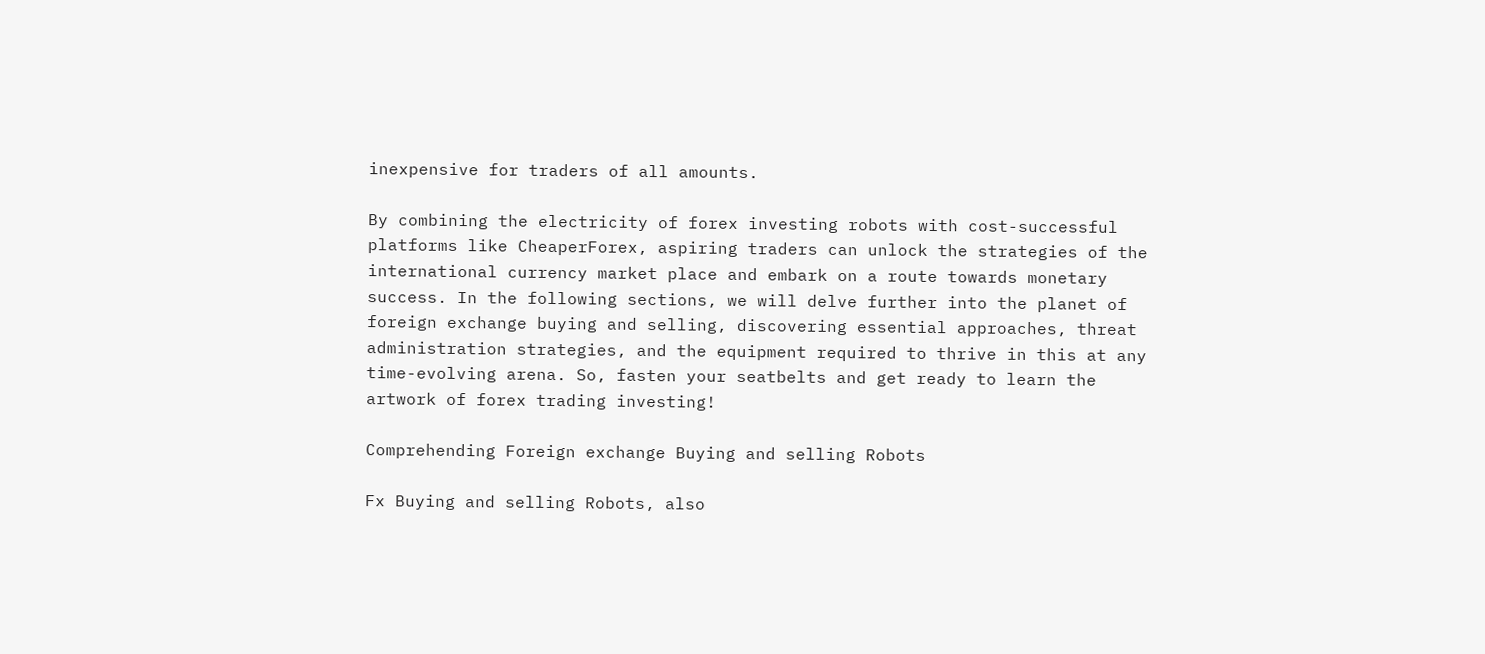inexpensive for traders of all amounts.

By combining the electricity of forex investing robots with cost-successful platforms like CheaperForex, aspiring traders can unlock the strategies of the international currency market place and embark on a route towards monetary success. In the following sections, we will delve further into the planet of foreign exchange buying and selling, discovering essential approaches, threat administration strategies, and the equipment required to thrive in this at any time-evolving arena. So, fasten your seatbelts and get ready to learn the artwork of forex trading investing!

Comprehending Foreign exchange Buying and selling Robots

Fx Buying and selling Robots, also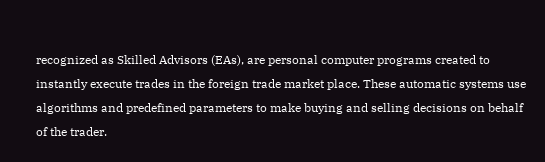recognized as Skilled Advisors (EAs), are personal computer programs created to instantly execute trades in the foreign trade market place. These automatic systems use algorithms and predefined parameters to make buying and selling decisions on behalf of the trader.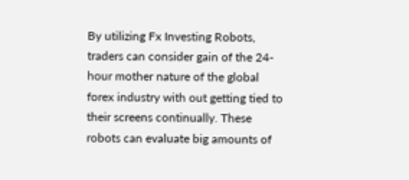By utilizing Fx Investing Robots, traders can consider gain of the 24-hour mother nature of the global forex industry with out getting tied to their screens continually. These robots can evaluate big amounts of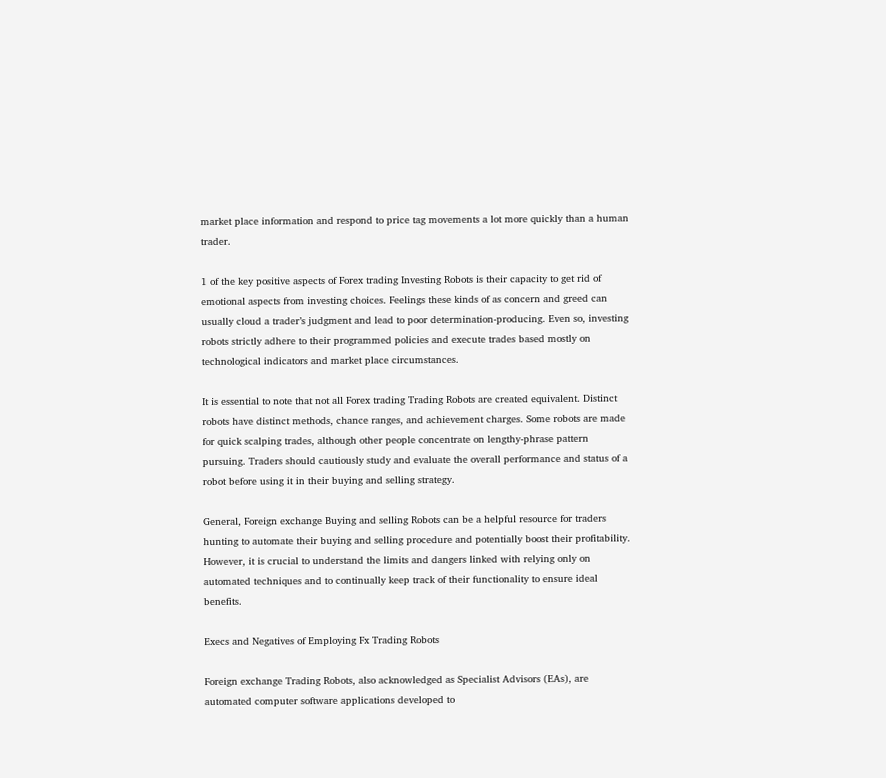market place information and respond to price tag movements a lot more quickly than a human trader.

1 of the key positive aspects of Forex trading Investing Robots is their capacity to get rid of emotional aspects from investing choices. Feelings these kinds of as concern and greed can usually cloud a trader’s judgment and lead to poor determination-producing. Even so, investing robots strictly adhere to their programmed policies and execute trades based mostly on technological indicators and market place circumstances.

It is essential to note that not all Forex trading Trading Robots are created equivalent. Distinct robots have distinct methods, chance ranges, and achievement charges. Some robots are made for quick scalping trades, although other people concentrate on lengthy-phrase pattern pursuing. Traders should cautiously study and evaluate the overall performance and status of a robot before using it in their buying and selling strategy.

General, Foreign exchange Buying and selling Robots can be a helpful resource for traders hunting to automate their buying and selling procedure and potentially boost their profitability. However, it is crucial to understand the limits and dangers linked with relying only on automated techniques and to continually keep track of their functionality to ensure ideal benefits.

Execs and Negatives of Employing Fx Trading Robots

Foreign exchange Trading Robots, also acknowledged as Specialist Advisors (EAs), are automated computer software applications developed to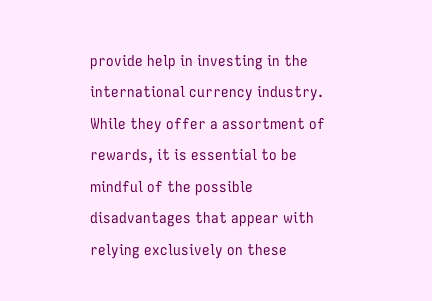provide help in investing in the international currency industry. While they offer a assortment of rewards, it is essential to be mindful of the possible disadvantages that appear with relying exclusively on these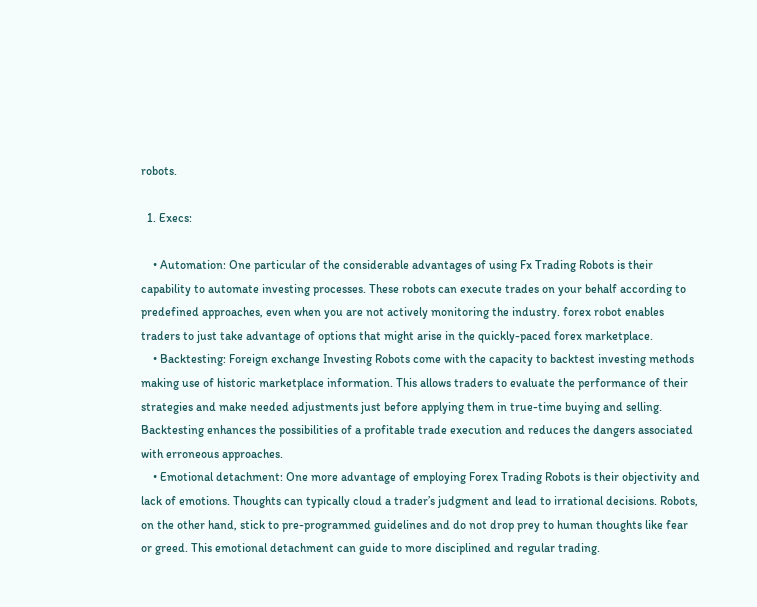robots.

  1. Execs:

    • Automation: One particular of the considerable advantages of using Fx Trading Robots is their capability to automate investing processes. These robots can execute trades on your behalf according to predefined approaches, even when you are not actively monitoring the industry. forex robot enables traders to just take advantage of options that might arise in the quickly-paced forex marketplace.
    • Backtesting: Foreign exchange Investing Robots come with the capacity to backtest investing methods making use of historic marketplace information. This allows traders to evaluate the performance of their strategies and make needed adjustments just before applying them in true-time buying and selling. Backtesting enhances the possibilities of a profitable trade execution and reduces the dangers associated with erroneous approaches.
    • Emotional detachment: One more advantage of employing Forex Trading Robots is their objectivity and lack of emotions. Thoughts can typically cloud a trader’s judgment and lead to irrational decisions. Robots, on the other hand, stick to pre-programmed guidelines and do not drop prey to human thoughts like fear or greed. This emotional detachment can guide to more disciplined and regular trading.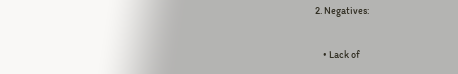2. Negatives:

    • Lack of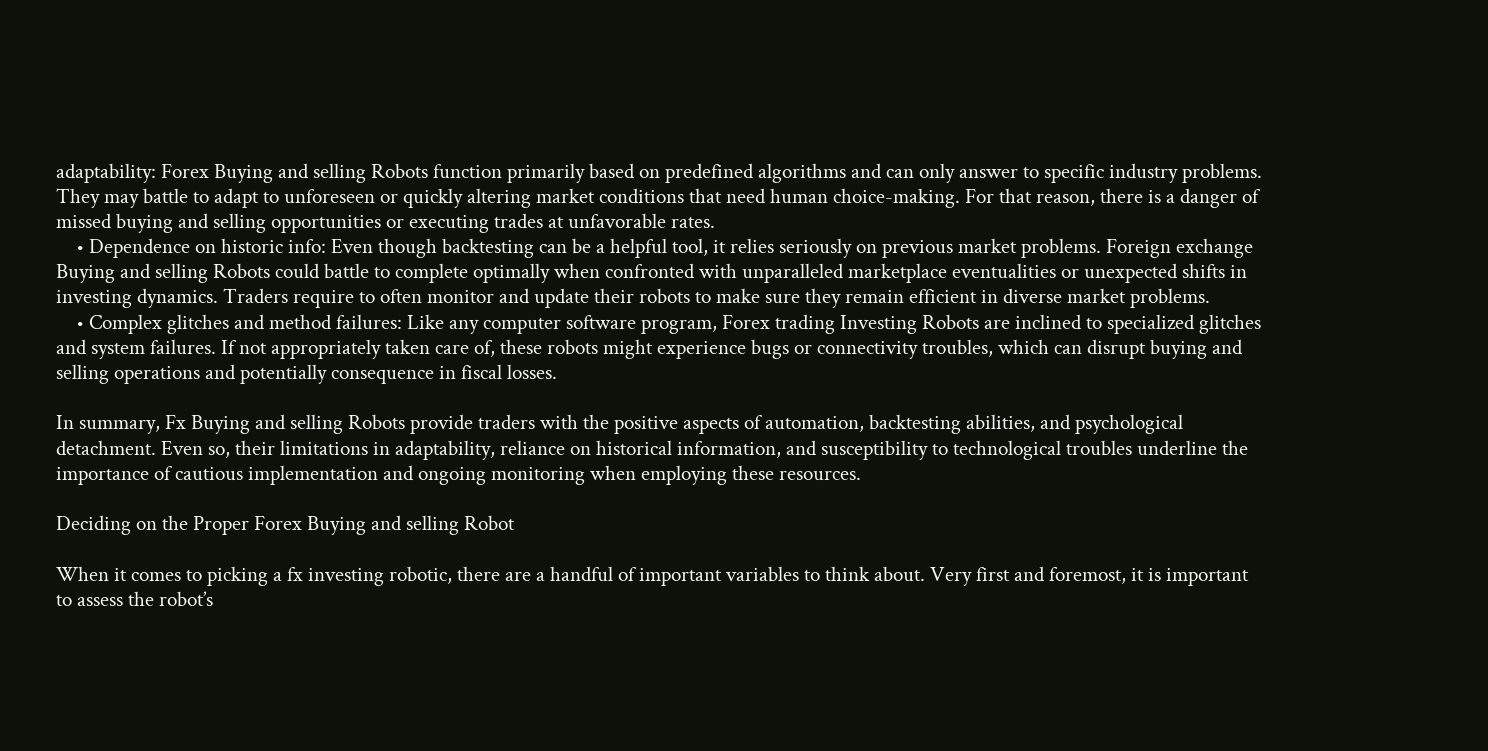adaptability: Forex Buying and selling Robots function primarily based on predefined algorithms and can only answer to specific industry problems. They may battle to adapt to unforeseen or quickly altering market conditions that need human choice-making. For that reason, there is a danger of missed buying and selling opportunities or executing trades at unfavorable rates.
    • Dependence on historic info: Even though backtesting can be a helpful tool, it relies seriously on previous market problems. Foreign exchange Buying and selling Robots could battle to complete optimally when confronted with unparalleled marketplace eventualities or unexpected shifts in investing dynamics. Traders require to often monitor and update their robots to make sure they remain efficient in diverse market problems.
    • Complex glitches and method failures: Like any computer software program, Forex trading Investing Robots are inclined to specialized glitches and system failures. If not appropriately taken care of, these robots might experience bugs or connectivity troubles, which can disrupt buying and selling operations and potentially consequence in fiscal losses.

In summary, Fx Buying and selling Robots provide traders with the positive aspects of automation, backtesting abilities, and psychological detachment. Even so, their limitations in adaptability, reliance on historical information, and susceptibility to technological troubles underline the importance of cautious implementation and ongoing monitoring when employing these resources.

Deciding on the Proper Forex Buying and selling Robot

When it comes to picking a fx investing robotic, there are a handful of important variables to think about. Very first and foremost, it is important to assess the robot’s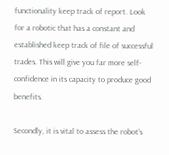functionality keep track of report. Look for a robotic that has a constant and established keep track of file of successful trades. This will give you far more self-confidence in its capacity to produce good benefits.

Secondly, it is vital to assess the robot’s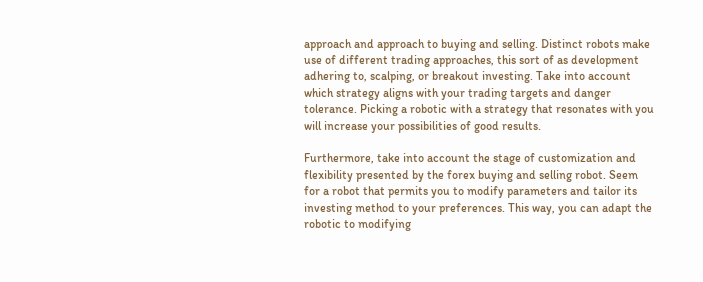approach and approach to buying and selling. Distinct robots make use of different trading approaches, this sort of as development adhering to, scalping, or breakout investing. Take into account which strategy aligns with your trading targets and danger tolerance. Picking a robotic with a strategy that resonates with you will increase your possibilities of good results.

Furthermore, take into account the stage of customization and flexibility presented by the forex buying and selling robot. Seem for a robot that permits you to modify parameters and tailor its investing method to your preferences. This way, you can adapt the robotic to modifying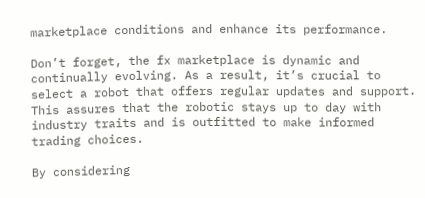marketplace conditions and enhance its performance.

Don’t forget, the fx marketplace is dynamic and continually evolving. As a result, it’s crucial to select a robot that offers regular updates and support. This assures that the robotic stays up to day with industry traits and is outfitted to make informed trading choices.

By considering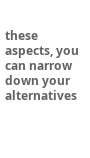these aspects, you can narrow down your alternatives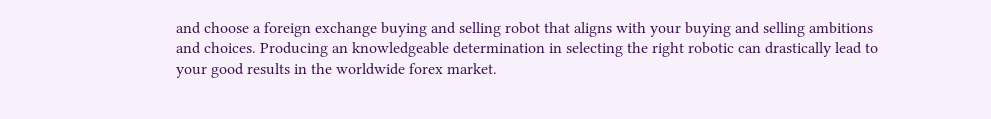and choose a foreign exchange buying and selling robot that aligns with your buying and selling ambitions and choices. Producing an knowledgeable determination in selecting the right robotic can drastically lead to your good results in the worldwide forex market.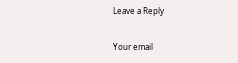Leave a Reply

Your email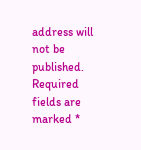address will not be published. Required fields are marked *